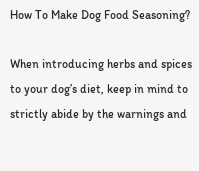How To Make Dog Food Seasoning?

When introducing herbs and spices to your dog’s diet, keep in mind to strictly abide by the warnings and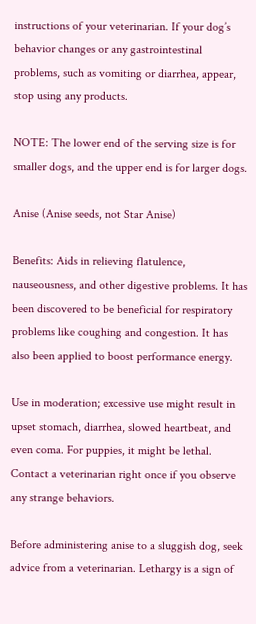instructions of your veterinarian. If your dog’s behavior changes or any gastrointestinal problems, such as vomiting or diarrhea, appear, stop using any products.

NOTE: The lower end of the serving size is for smaller dogs, and the upper end is for larger dogs.

Anise (Anise seeds, not Star Anise)

Benefits: Aids in relieving flatulence, nauseousness, and other digestive problems. It has been discovered to be beneficial for respiratory problems like coughing and congestion. It has also been applied to boost performance energy.

Use in moderation; excessive use might result in upset stomach, diarrhea, slowed heartbeat, and even coma. For puppies, it might be lethal. Contact a veterinarian right once if you observe any strange behaviors.

Before administering anise to a sluggish dog, seek advice from a veterinarian. Lethargy is a sign of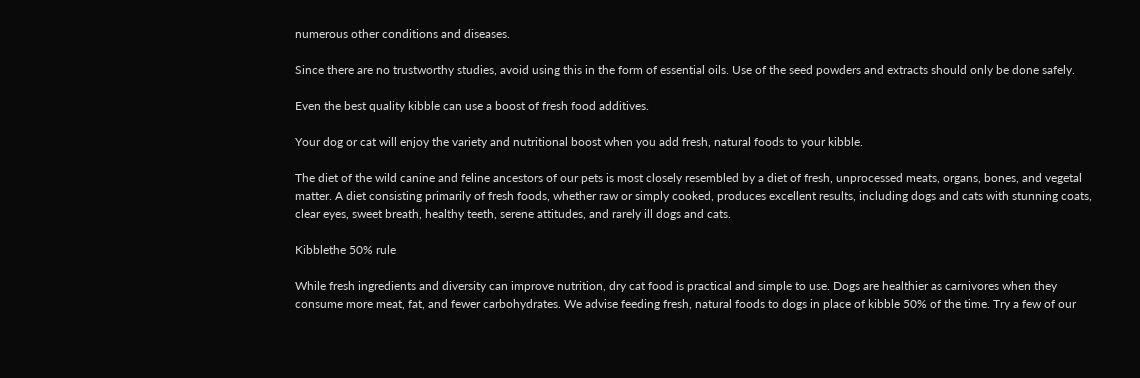numerous other conditions and diseases.

Since there are no trustworthy studies, avoid using this in the form of essential oils. Use of the seed powders and extracts should only be done safely.

Even the best quality kibble can use a boost of fresh food additives.

Your dog or cat will enjoy the variety and nutritional boost when you add fresh, natural foods to your kibble.

The diet of the wild canine and feline ancestors of our pets is most closely resembled by a diet of fresh, unprocessed meats, organs, bones, and vegetal matter. A diet consisting primarily of fresh foods, whether raw or simply cooked, produces excellent results, including dogs and cats with stunning coats, clear eyes, sweet breath, healthy teeth, serene attitudes, and rarely ill dogs and cats.

Kibblethe 50% rule

While fresh ingredients and diversity can improve nutrition, dry cat food is practical and simple to use. Dogs are healthier as carnivores when they consume more meat, fat, and fewer carbohydrates. We advise feeding fresh, natural foods to dogs in place of kibble 50% of the time. Try a few of our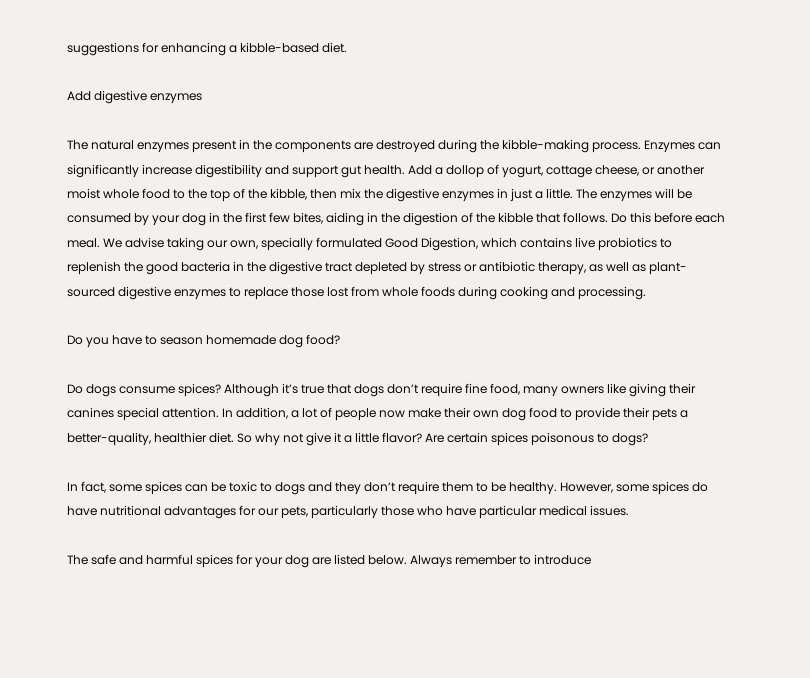suggestions for enhancing a kibble-based diet.

Add digestive enzymes

The natural enzymes present in the components are destroyed during the kibble-making process. Enzymes can significantly increase digestibility and support gut health. Add a dollop of yogurt, cottage cheese, or another moist whole food to the top of the kibble, then mix the digestive enzymes in just a little. The enzymes will be consumed by your dog in the first few bites, aiding in the digestion of the kibble that follows. Do this before each meal. We advise taking our own, specially formulated Good Digestion, which contains live probiotics to replenish the good bacteria in the digestive tract depleted by stress or antibiotic therapy, as well as plant-sourced digestive enzymes to replace those lost from whole foods during cooking and processing.

Do you have to season homemade dog food?

Do dogs consume spices? Although it’s true that dogs don’t require fine food, many owners like giving their canines special attention. In addition, a lot of people now make their own dog food to provide their pets a better-quality, healthier diet. So why not give it a little flavor? Are certain spices poisonous to dogs?

In fact, some spices can be toxic to dogs and they don’t require them to be healthy. However, some spices do have nutritional advantages for our pets, particularly those who have particular medical issues.

The safe and harmful spices for your dog are listed below. Always remember to introduce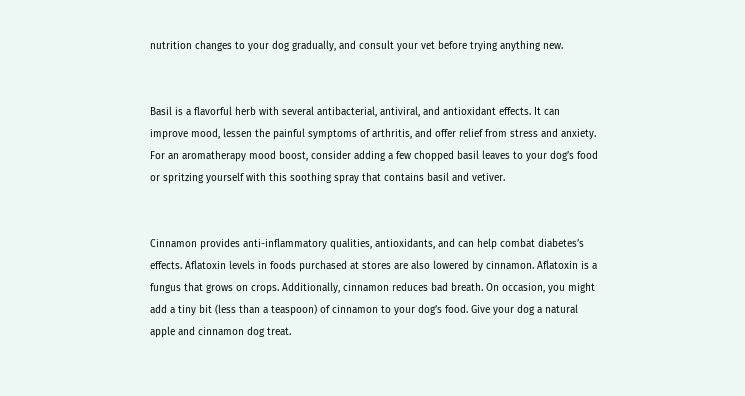nutrition changes to your dog gradually, and consult your vet before trying anything new.


Basil is a flavorful herb with several antibacterial, antiviral, and antioxidant effects. It can improve mood, lessen the painful symptoms of arthritis, and offer relief from stress and anxiety. For an aromatherapy mood boost, consider adding a few chopped basil leaves to your dog’s food or spritzing yourself with this soothing spray that contains basil and vetiver.


Cinnamon provides anti-inflammatory qualities, antioxidants, and can help combat diabetes’s effects. Aflatoxin levels in foods purchased at stores are also lowered by cinnamon. Aflatoxin is a fungus that grows on crops. Additionally, cinnamon reduces bad breath. On occasion, you might add a tiny bit (less than a teaspoon) of cinnamon to your dog’s food. Give your dog a natural apple and cinnamon dog treat.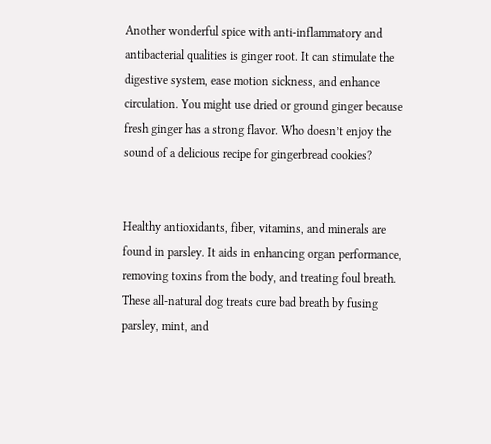Another wonderful spice with anti-inflammatory and antibacterial qualities is ginger root. It can stimulate the digestive system, ease motion sickness, and enhance circulation. You might use dried or ground ginger because fresh ginger has a strong flavor. Who doesn’t enjoy the sound of a delicious recipe for gingerbread cookies?


Healthy antioxidants, fiber, vitamins, and minerals are found in parsley. It aids in enhancing organ performance, removing toxins from the body, and treating foul breath. These all-natural dog treats cure bad breath by fusing parsley, mint, and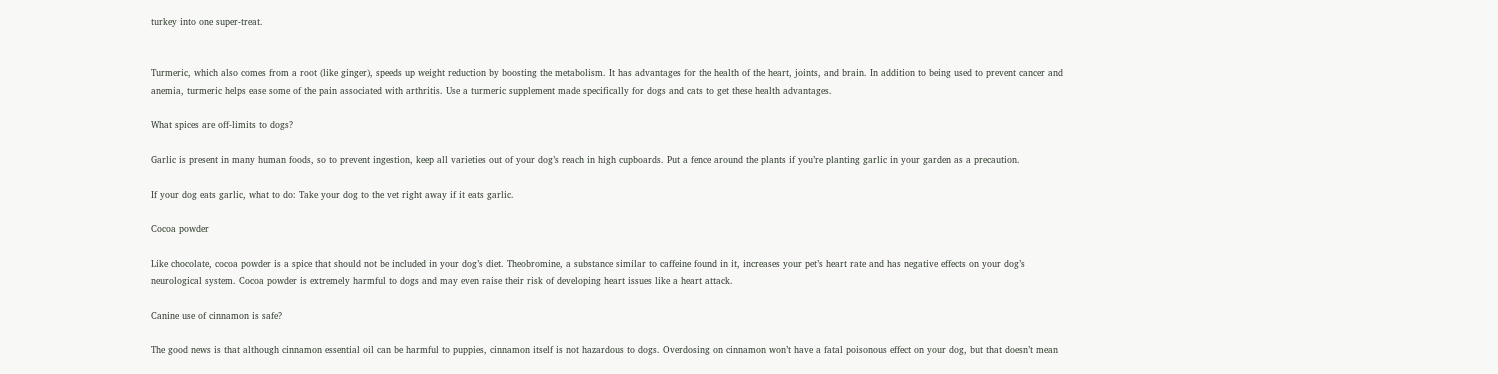turkey into one super-treat.


Turmeric, which also comes from a root (like ginger), speeds up weight reduction by boosting the metabolism. It has advantages for the health of the heart, joints, and brain. In addition to being used to prevent cancer and anemia, turmeric helps ease some of the pain associated with arthritis. Use a turmeric supplement made specifically for dogs and cats to get these health advantages.

What spices are off-limits to dogs?

Garlic is present in many human foods, so to prevent ingestion, keep all varieties out of your dog’s reach in high cupboards. Put a fence around the plants if you’re planting garlic in your garden as a precaution.

If your dog eats garlic, what to do: Take your dog to the vet right away if it eats garlic.

Cocoa powder

Like chocolate, cocoa powder is a spice that should not be included in your dog’s diet. Theobromine, a substance similar to caffeine found in it, increases your pet’s heart rate and has negative effects on your dog’s neurological system. Cocoa powder is extremely harmful to dogs and may even raise their risk of developing heart issues like a heart attack.

Canine use of cinnamon is safe?

The good news is that although cinnamon essential oil can be harmful to puppies, cinnamon itself is not hazardous to dogs. Overdosing on cinnamon won’t have a fatal poisonous effect on your dog, but that doesn’t mean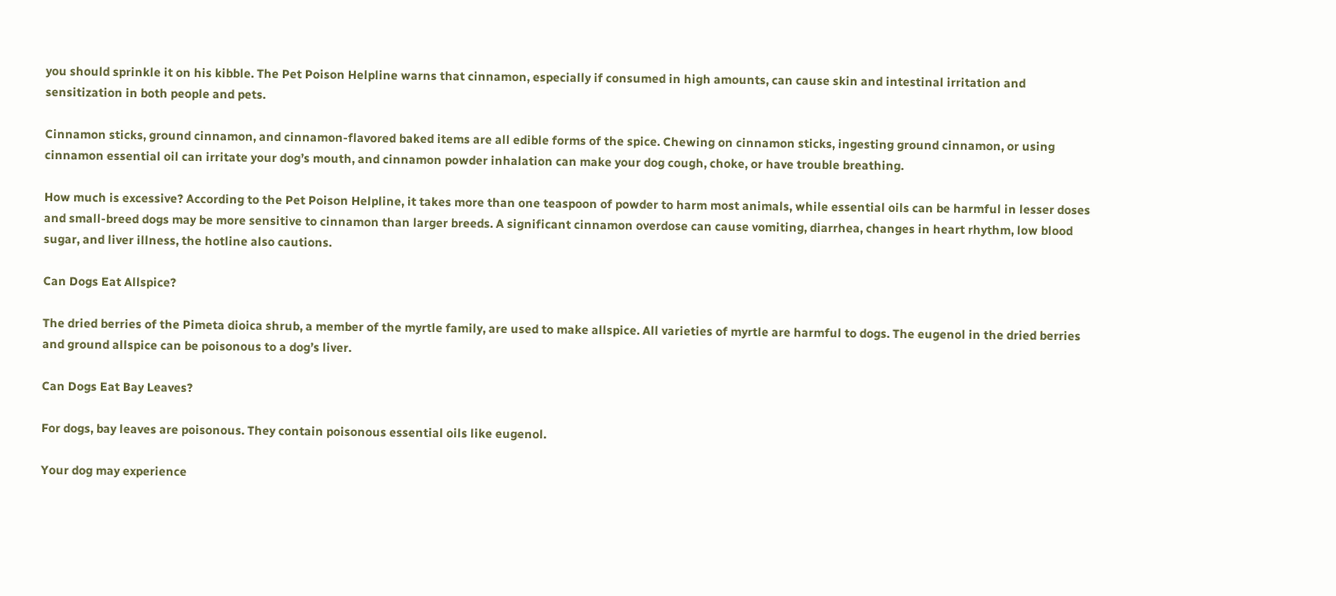you should sprinkle it on his kibble. The Pet Poison Helpline warns that cinnamon, especially if consumed in high amounts, can cause skin and intestinal irritation and sensitization in both people and pets.

Cinnamon sticks, ground cinnamon, and cinnamon-flavored baked items are all edible forms of the spice. Chewing on cinnamon sticks, ingesting ground cinnamon, or using cinnamon essential oil can irritate your dog’s mouth, and cinnamon powder inhalation can make your dog cough, choke, or have trouble breathing.

How much is excessive? According to the Pet Poison Helpline, it takes more than one teaspoon of powder to harm most animals, while essential oils can be harmful in lesser doses and small-breed dogs may be more sensitive to cinnamon than larger breeds. A significant cinnamon overdose can cause vomiting, diarrhea, changes in heart rhythm, low blood sugar, and liver illness, the hotline also cautions.

Can Dogs Eat Allspice?

The dried berries of the Pimeta dioica shrub, a member of the myrtle family, are used to make allspice. All varieties of myrtle are harmful to dogs. The eugenol in the dried berries and ground allspice can be poisonous to a dog’s liver.

Can Dogs Eat Bay Leaves?

For dogs, bay leaves are poisonous. They contain poisonous essential oils like eugenol.

Your dog may experience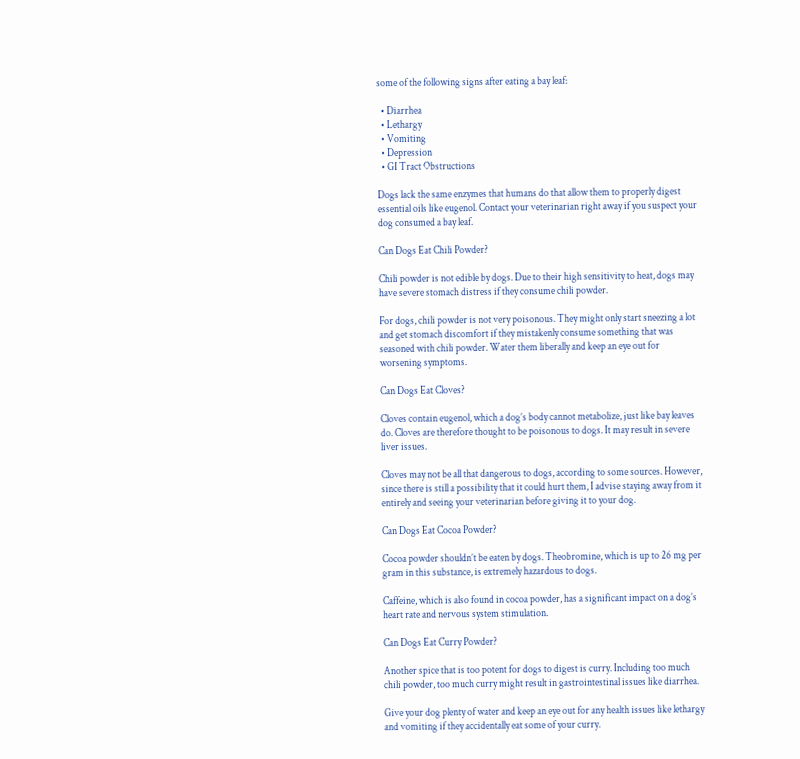some of the following signs after eating a bay leaf:

  • Diarrhea
  • Lethargy
  • Vomiting
  • Depression
  • GI Tract Obstructions

Dogs lack the same enzymes that humans do that allow them to properly digest essential oils like eugenol. Contact your veterinarian right away if you suspect your dog consumed a bay leaf.

Can Dogs Eat Chili Powder?

Chili powder is not edible by dogs. Due to their high sensitivity to heat, dogs may have severe stomach distress if they consume chili powder.

For dogs, chili powder is not very poisonous. They might only start sneezing a lot and get stomach discomfort if they mistakenly consume something that was seasoned with chili powder. Water them liberally and keep an eye out for worsening symptoms.

Can Dogs Eat Cloves?

Cloves contain eugenol, which a dog’s body cannot metabolize, just like bay leaves do. Cloves are therefore thought to be poisonous to dogs. It may result in severe liver issues.

Cloves may not be all that dangerous to dogs, according to some sources. However, since there is still a possibility that it could hurt them, I advise staying away from it entirely and seeing your veterinarian before giving it to your dog.

Can Dogs Eat Cocoa Powder?

Cocoa powder shouldn’t be eaten by dogs. Theobromine, which is up to 26 mg per gram in this substance, is extremely hazardous to dogs.

Caffeine, which is also found in cocoa powder, has a significant impact on a dog’s heart rate and nervous system stimulation.

Can Dogs Eat Curry Powder?

Another spice that is too potent for dogs to digest is curry. Including too much chili powder, too much curry might result in gastrointestinal issues like diarrhea.

Give your dog plenty of water and keep an eye out for any health issues like lethargy and vomiting if they accidentally eat some of your curry.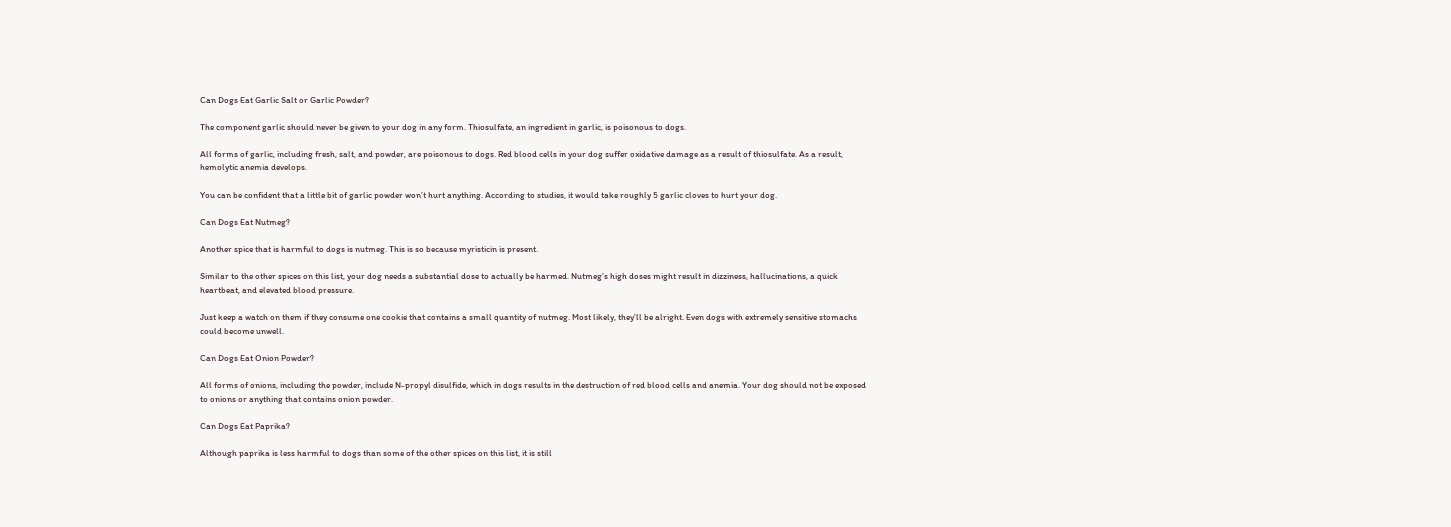Can Dogs Eat Garlic Salt or Garlic Powder?

The component garlic should never be given to your dog in any form. Thiosulfate, an ingredient in garlic, is poisonous to dogs.

All forms of garlic, including fresh, salt, and powder, are poisonous to dogs. Red blood cells in your dog suffer oxidative damage as a result of thiosulfate. As a result, hemolytic anemia develops.

You can be confident that a little bit of garlic powder won’t hurt anything. According to studies, it would take roughly 5 garlic cloves to hurt your dog.

Can Dogs Eat Nutmeg?

Another spice that is harmful to dogs is nutmeg. This is so because myristicin is present.

Similar to the other spices on this list, your dog needs a substantial dose to actually be harmed. Nutmeg’s high doses might result in dizziness, hallucinations, a quick heartbeat, and elevated blood pressure.

Just keep a watch on them if they consume one cookie that contains a small quantity of nutmeg. Most likely, they’ll be alright. Even dogs with extremely sensitive stomachs could become unwell.

Can Dogs Eat Onion Powder?

All forms of onions, including the powder, include N-propyl disulfide, which in dogs results in the destruction of red blood cells and anemia. Your dog should not be exposed to onions or anything that contains onion powder.

Can Dogs Eat Paprika?

Although paprika is less harmful to dogs than some of the other spices on this list, it is still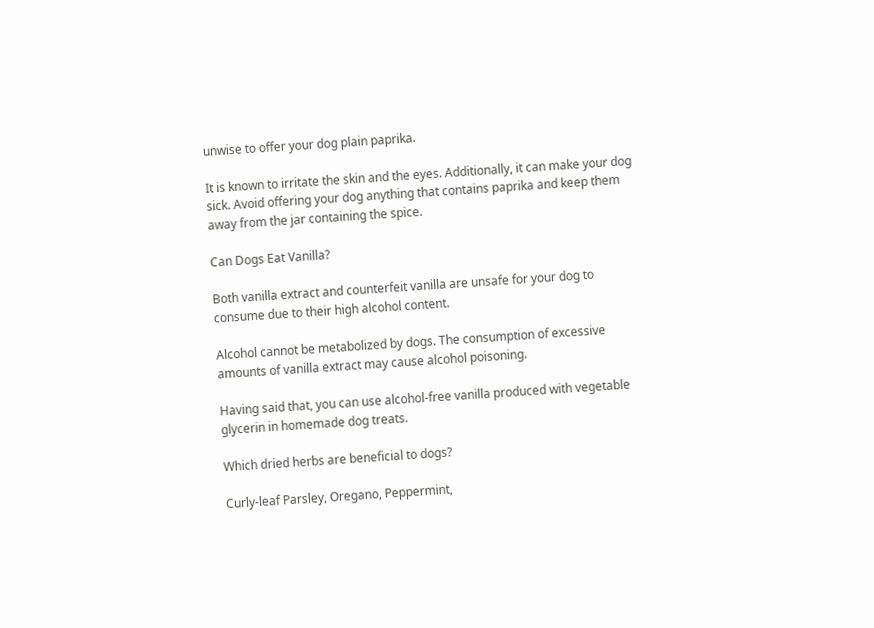unwise to offer your dog plain paprika.

It is known to irritate the skin and the eyes. Additionally, it can make your dog sick. Avoid offering your dog anything that contains paprika and keep them away from the jar containing the spice.

Can Dogs Eat Vanilla?

Both vanilla extract and counterfeit vanilla are unsafe for your dog to consume due to their high alcohol content.

Alcohol cannot be metabolized by dogs. The consumption of excessive amounts of vanilla extract may cause alcohol poisoning.

Having said that, you can use alcohol-free vanilla produced with vegetable glycerin in homemade dog treats.

Which dried herbs are beneficial to dogs?

Curly-leaf Parsley, Oregano, Peppermint,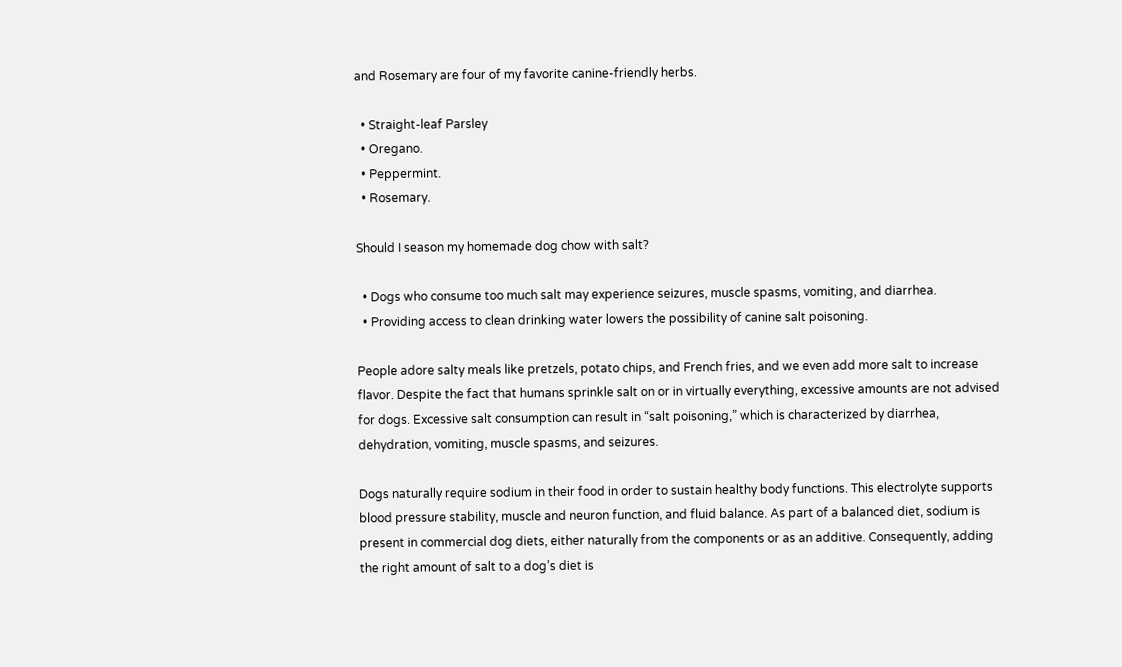and Rosemary are four of my favorite canine-friendly herbs.

  • Straight-leaf Parsley
  • Oregano.
  • Peppermint.
  • Rosemary.

Should I season my homemade dog chow with salt?

  • Dogs who consume too much salt may experience seizures, muscle spasms, vomiting, and diarrhea.
  • Providing access to clean drinking water lowers the possibility of canine salt poisoning.

People adore salty meals like pretzels, potato chips, and French fries, and we even add more salt to increase flavor. Despite the fact that humans sprinkle salt on or in virtually everything, excessive amounts are not advised for dogs. Excessive salt consumption can result in “salt poisoning,” which is characterized by diarrhea, dehydration, vomiting, muscle spasms, and seizures.

Dogs naturally require sodium in their food in order to sustain healthy body functions. This electrolyte supports blood pressure stability, muscle and neuron function, and fluid balance. As part of a balanced diet, sodium is present in commercial dog diets, either naturally from the components or as an additive. Consequently, adding the right amount of salt to a dog’s diet is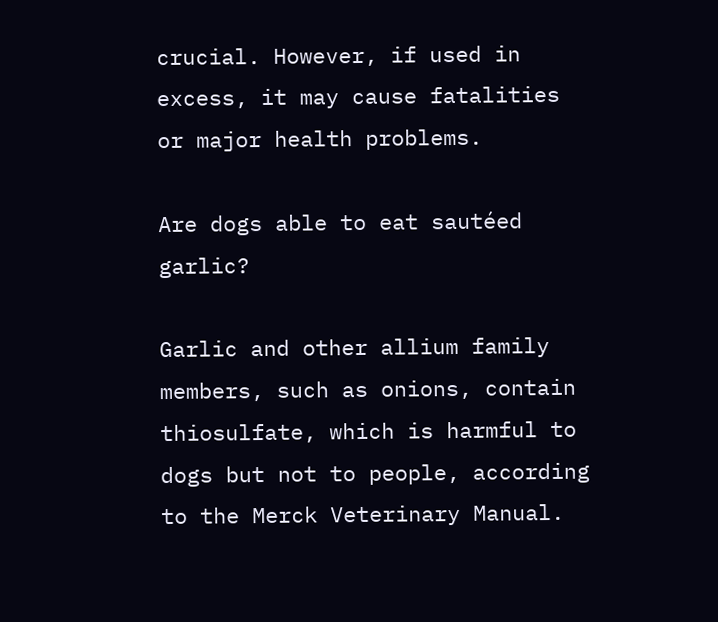crucial. However, if used in excess, it may cause fatalities or major health problems.

Are dogs able to eat sautéed garlic?

Garlic and other allium family members, such as onions, contain thiosulfate, which is harmful to dogs but not to people, according to the Merck Veterinary Manual.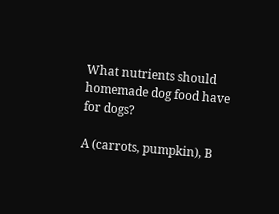What nutrients should homemade dog food have for dogs?

A (carrots, pumpkin), B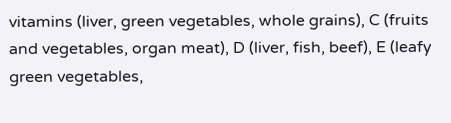vitamins (liver, green vegetables, whole grains), C (fruits and vegetables, organ meat), D (liver, fish, beef), E (leafy green vegetables,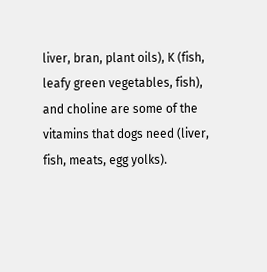liver, bran, plant oils), K (fish, leafy green vegetables, fish), and choline are some of the vitamins that dogs need (liver, fish, meats, egg yolks).